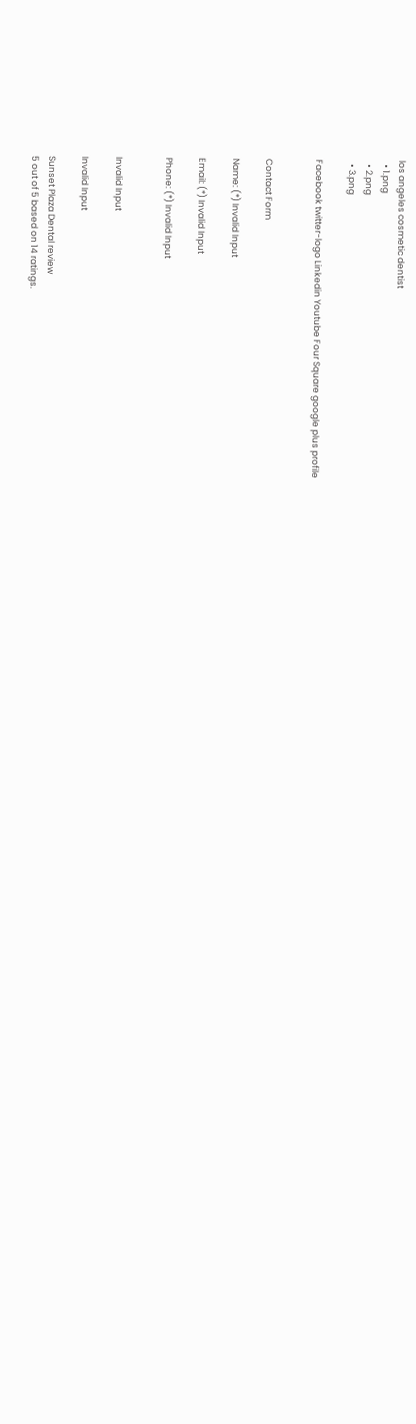los angeles cosmetic dentist
  • 1.png
  • 2.png
  • 3.png

Facebook twitter-logo Linkedin Youtube Four Square google plus profile


Contact Form

Name: (*) Invalid Input

Email: (*) Invalid Input

Phone: (*) Invalid Input


Invalid Input

Invalid Input

Sunset Plaza Dental review
5 out of 5 based on 14 ratings.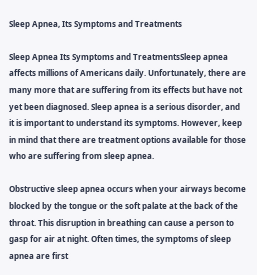Sleep Apnea, Its Symptoms and Treatments

Sleep Apnea Its Symptoms and TreatmentsSleep apnea affects millions of Americans daily. Unfortunately, there are many more that are suffering from its effects but have not yet been diagnosed. Sleep apnea is a serious disorder, and it is important to understand its symptoms. However, keep in mind that there are treatment options available for those who are suffering from sleep apnea.

Obstructive sleep apnea occurs when your airways become blocked by the tongue or the soft palate at the back of the throat. This disruption in breathing can cause a person to gasp for air at night. Often times, the symptoms of sleep apnea are first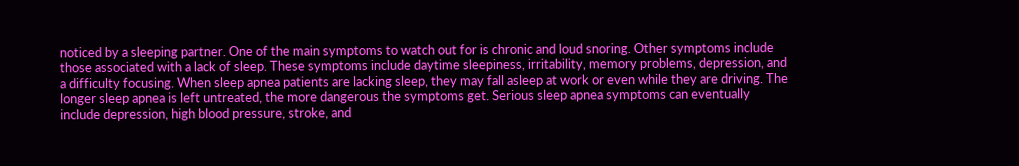noticed by a sleeping partner. One of the main symptoms to watch out for is chronic and loud snoring. Other symptoms include those associated with a lack of sleep. These symptoms include daytime sleepiness, irritability, memory problems, depression, and a difficulty focusing. When sleep apnea patients are lacking sleep, they may fall asleep at work or even while they are driving. The longer sleep apnea is left untreated, the more dangerous the symptoms get. Serious sleep apnea symptoms can eventually include depression, high blood pressure, stroke, and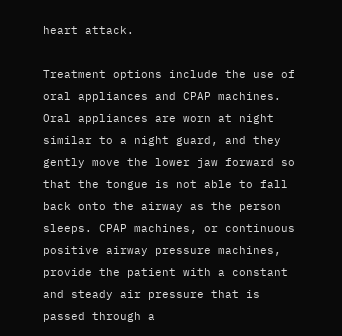heart attack.

Treatment options include the use of oral appliances and CPAP machines. Oral appliances are worn at night similar to a night guard, and they gently move the lower jaw forward so that the tongue is not able to fall back onto the airway as the person sleeps. CPAP machines, or continuous positive airway pressure machines, provide the patient with a constant and steady air pressure that is passed through a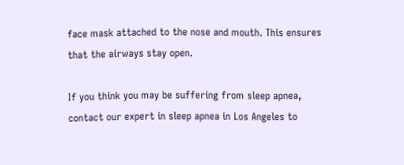face mask attached to the nose and mouth. This ensures that the airways stay open.

If you think you may be suffering from sleep apnea, contact our expert in sleep apnea in Los Angeles to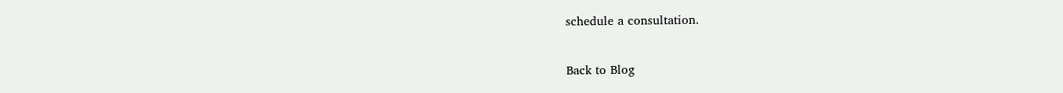schedule a consultation.


Back to Blog